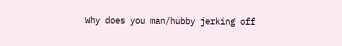Why does you man/hubby jerking off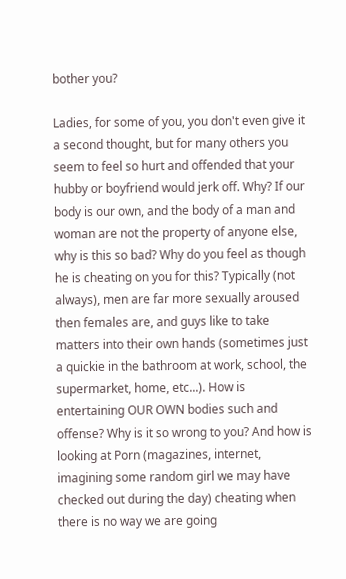bother you?

Ladies, for some of you, you don't even give it a second thought, but for many others you seem to feel so hurt and offended that your hubby or boyfriend would jerk off. Why? If our body is our own, and the body of a man and woman are not the property of anyone else, why is this so bad? Why do you feel as though he is cheating on you for this? Typically (not always), men are far more sexually aroused then females are, and guys like to take matters into their own hands (sometimes just a quickie in the bathroom at work, school, the supermarket, home, etc...). How is entertaining OUR OWN bodies such and offense? Why is it so wrong to you? And how is looking at Porn (magazines, internet, imagining some random girl we may have checked out during the day) cheating when there is no way we are going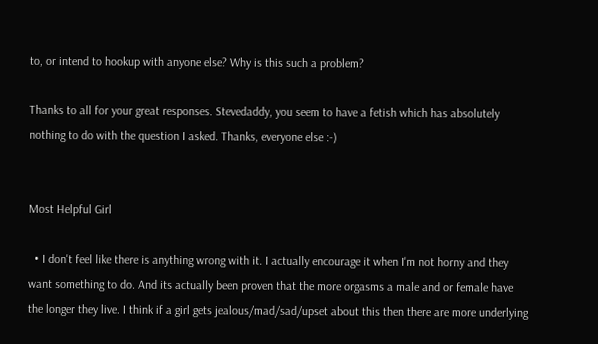to, or intend to hookup with anyone else? Why is this such a problem?

Thanks to all for your great responses. Stevedaddy, you seem to have a fetish which has absolutely nothing to do with the question I asked. Thanks, everyone else :-)


Most Helpful Girl

  • I don't feel like there is anything wrong with it. I actually encourage it when I'm not horny and they want something to do. And its actually been proven that the more orgasms a male and or female have the longer they live. I think if a girl gets jealous/mad/sad/upset about this then there are more underlying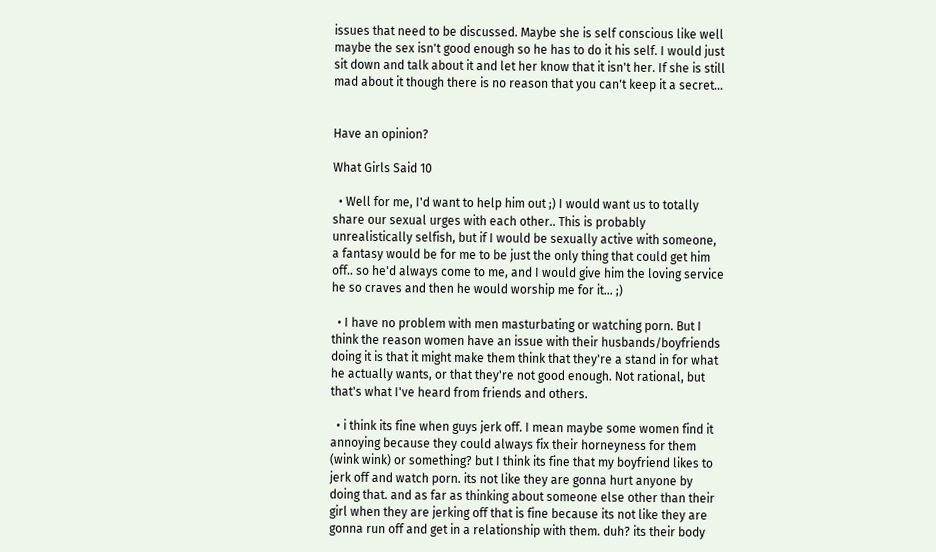issues that need to be discussed. Maybe she is self conscious like well maybe the sex isn't good enough so he has to do it his self. I would just sit down and talk about it and let her know that it isn't her. If she is still mad about it though there is no reason that you can't keep it a secret...


Have an opinion?

What Girls Said 10

  • Well for me, I'd want to help him out ;) I would want us to totally share our sexual urges with each other.. This is probably unrealistically selfish, but if I would be sexually active with someone, a fantasy would be for me to be just the only thing that could get him off.. so he'd always come to me, and I would give him the loving service he so craves and then he would worship me for it... ;)

  • I have no problem with men masturbating or watching porn. But I think the reason women have an issue with their husbands/boyfriends doing it is that it might make them think that they're a stand in for what he actually wants, or that they're not good enough. Not rational, but that's what I've heard from friends and others.

  • i think its fine when guys jerk off. I mean maybe some women find it annoying because they could always fix their horneyness for them (wink wink) or something? but I think its fine that my boyfriend likes to jerk off and watch porn. its not like they are gonna hurt anyone by doing that. and as far as thinking about someone else other than their girl when they are jerking off that is fine because its not like they are gonna run off and get in a relationship with them. duh? its their body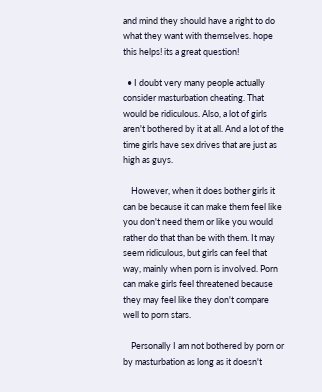and mind they should have a right to do what they want with themselves. hope this helps! its a great question!

  • I doubt very many people actually consider masturbation cheating. That would be ridiculous. Also, a lot of girls aren't bothered by it at all. And a lot of the time girls have sex drives that are just as high as guys.

    However, when it does bother girls it can be because it can make them feel like you don't need them or like you would rather do that than be with them. It may seem ridiculous, but girls can feel that way, mainly when porn is involved. Porn can make girls feel threatened because they may feel like they don't compare well to porn stars.

    Personally I am not bothered by porn or by masturbation as long as it doesn't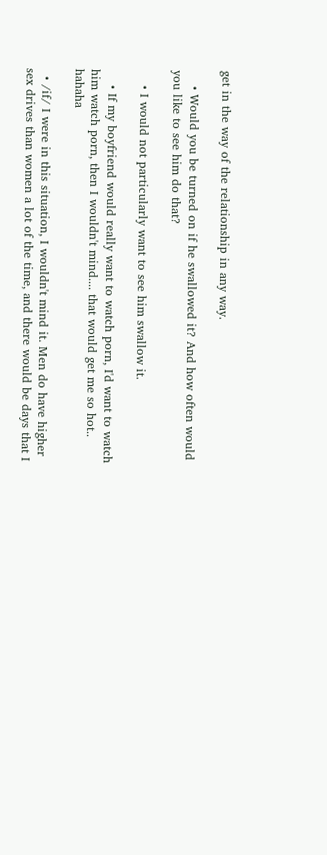get in the way of the relationship in any way.

    • Would you be turned on if he swallowed it? And how often would you like to see him do that?

    • I would not particularly want to see him swallow it.

    • If my boyfriend would really want to watch porn, I'd want to watch him watch porn, then I wouldn't mind.... that would get me so hot.. hahaha

  • /if/ I were in this situation, I wouldn't mind it. Men do have higher sex drives than women a lot of the time, and there would be days that I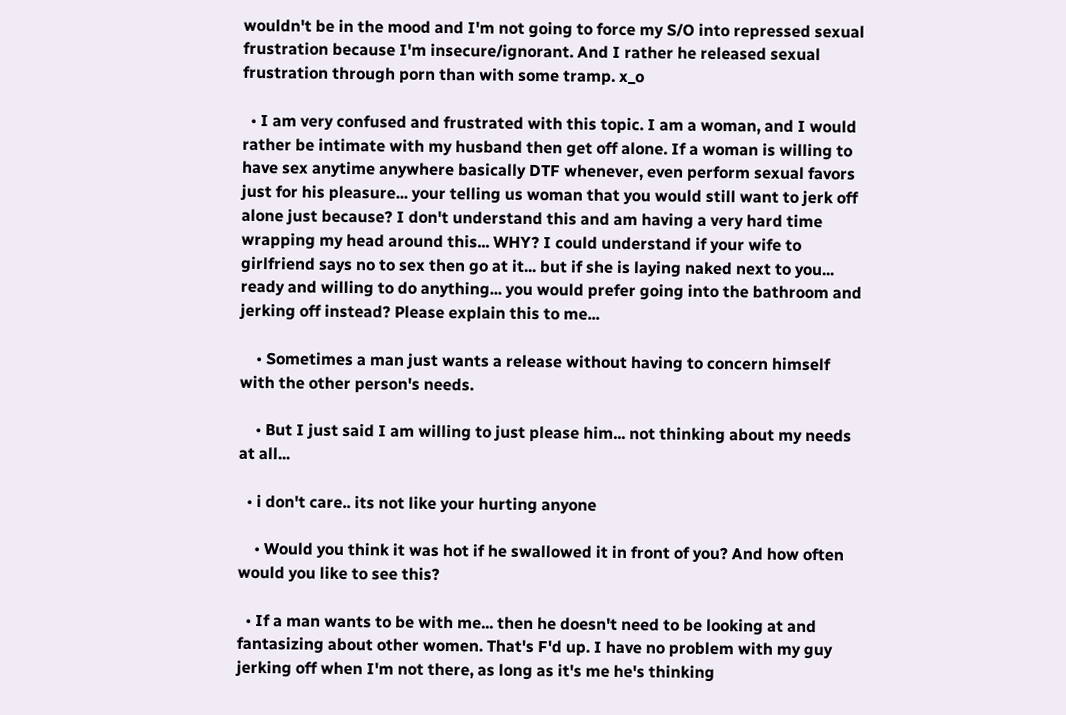wouldn't be in the mood and I'm not going to force my S/O into repressed sexual frustration because I'm insecure/ignorant. And I rather he released sexual frustration through porn than with some tramp. x_o

  • I am very confused and frustrated with this topic. I am a woman, and I would rather be intimate with my husband then get off alone. If a woman is willing to have sex anytime anywhere basically DTF whenever, even perform sexual favors just for his pleasure... your telling us woman that you would still want to jerk off alone just because? I don't understand this and am having a very hard time wrapping my head around this... WHY? I could understand if your wife to girlfriend says no to sex then go at it... but if she is laying naked next to you... ready and willing to do anything... you would prefer going into the bathroom and jerking off instead? Please explain this to me...

    • Sometimes a man just wants a release without having to concern himself with the other person's needs.

    • But I just said I am willing to just please him... not thinking about my needs at all...

  • i don't care.. its not like your hurting anyone

    • Would you think it was hot if he swallowed it in front of you? And how often would you like to see this?

  • If a man wants to be with me... then he doesn't need to be looking at and fantasizing about other women. That's F'd up. I have no problem with my guy jerking off when I'm not there, as long as it's me he's thinking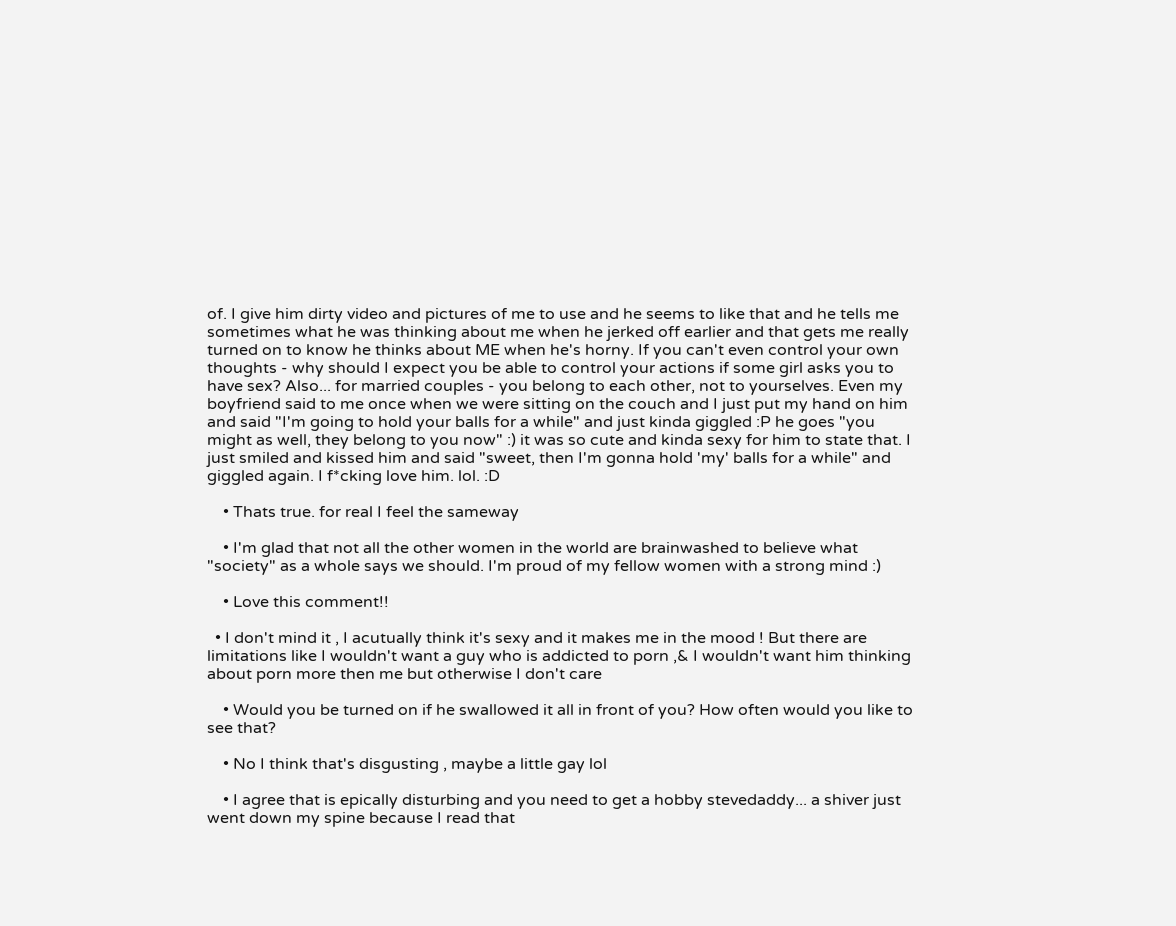of. I give him dirty video and pictures of me to use and he seems to like that and he tells me sometimes what he was thinking about me when he jerked off earlier and that gets me really turned on to know he thinks about ME when he's horny. If you can't even control your own thoughts - why should I expect you be able to control your actions if some girl asks you to have sex? Also... for married couples - you belong to each other, not to yourselves. Even my boyfriend said to me once when we were sitting on the couch and I just put my hand on him and said "I'm going to hold your balls for a while" and just kinda giggled :P he goes "you might as well, they belong to you now" :) it was so cute and kinda sexy for him to state that. I just smiled and kissed him and said "sweet, then I'm gonna hold 'my' balls for a while" and giggled again. I f*cking love him. lol. :D

    • Thats true. for real I feel the sameway

    • I'm glad that not all the other women in the world are brainwashed to believe what "society" as a whole says we should. I'm proud of my fellow women with a strong mind :)

    • Love this comment!!

  • I don't mind it , I acutually think it's sexy and it makes me in the mood ! But there are limitations like I wouldn't want a guy who is addicted to porn ,& I wouldn't want him thinking about porn more then me but otherwise I don't care

    • Would you be turned on if he swallowed it all in front of you? How often would you like to see that?

    • No I think that's disgusting , maybe a little gay lol

    • I agree that is epically disturbing and you need to get a hobby stevedaddy... a shiver just went down my spine because I read that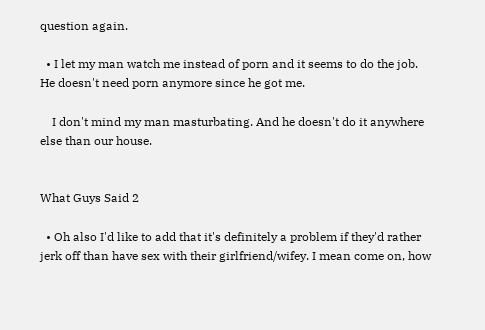question again.

  • I let my man watch me instead of porn and it seems to do the job. He doesn't need porn anymore since he got me.

    I don't mind my man masturbating. And he doesn't do it anywhere else than our house.


What Guys Said 2

  • Oh also I'd like to add that it's definitely a problem if they'd rather jerk off than have sex with their girlfriend/wifey. I mean come on, how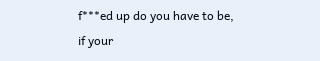f***ed up do you have to be, if your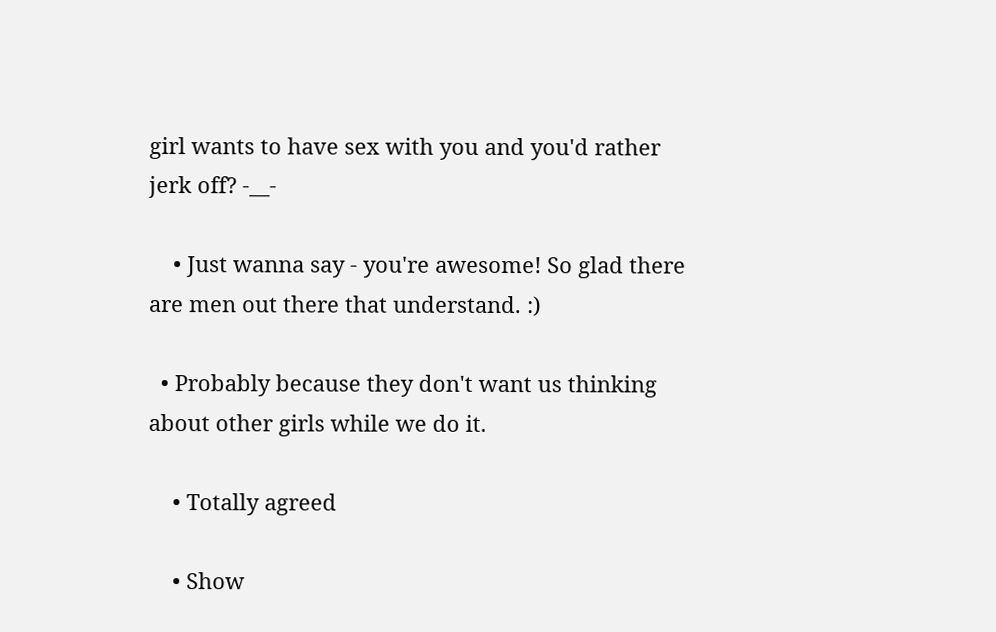girl wants to have sex with you and you'd rather jerk off? -__-

    • Just wanna say - you're awesome! So glad there are men out there that understand. :)

  • Probably because they don't want us thinking about other girls while we do it.

    • Totally agreed

    • Show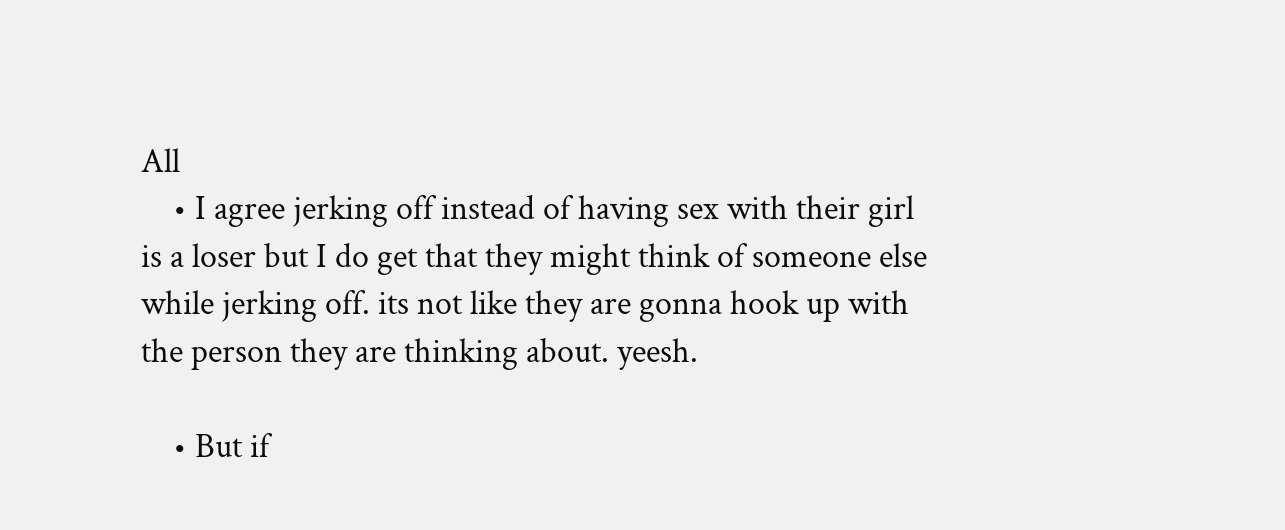All
    • I agree jerking off instead of having sex with their girl is a loser but I do get that they might think of someone else while jerking off. its not like they are gonna hook up with the person they are thinking about. yeesh.

    • But if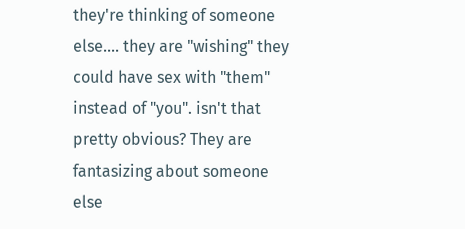they're thinking of someone else.... they are "wishing" they could have sex with "them" instead of "you". isn't that pretty obvious? They are fantasizing about someone else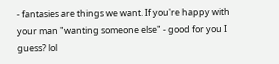- fantasies are things we want. If you're happy with your man "wanting someone else" - good for you I guess? lol